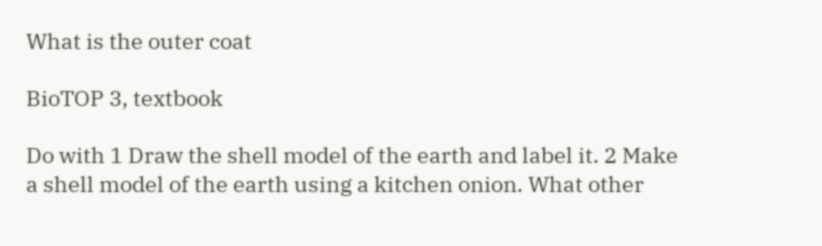What is the outer coat

BioTOP 3, textbook

Do with 1 Draw the shell model of the earth and label it. 2 Make a shell model of the earth using a kitchen onion. What other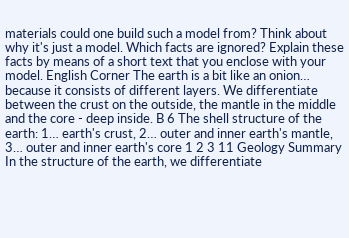materials could one build such a model from? Think about why it's just a model. Which facts are ignored? Explain these facts by means of a short text that you enclose with your model. English Corner The earth is a bit like an onion… because it consists of different layers. We differentiate between the crust on the outside, the mantle in the middle and the core - deep inside. B 6 The shell structure of the earth: 1… earth's crust, 2… outer and inner earth's mantle, 3… outer and inner earth's core 1 2 3 11 Geology Summary In the structure of the earth, we differentiate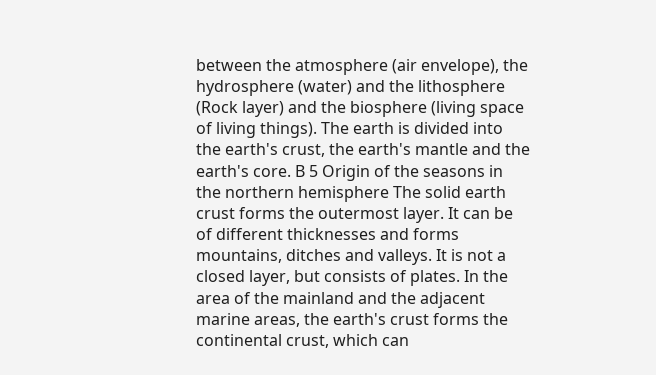between the atmosphere (air envelope), the hydrosphere (water) and the lithosphere (Rock layer) and the biosphere (living space of living things). The earth is divided into the earth's crust, the earth's mantle and the earth's core. B 5 Origin of the seasons in the northern hemisphere The solid earth crust forms the outermost layer. It can be of different thicknesses and forms mountains, ditches and valleys. It is not a closed layer, but consists of plates. In the area of the mainland and the adjacent marine areas, the earth's crust forms the continental crust, which can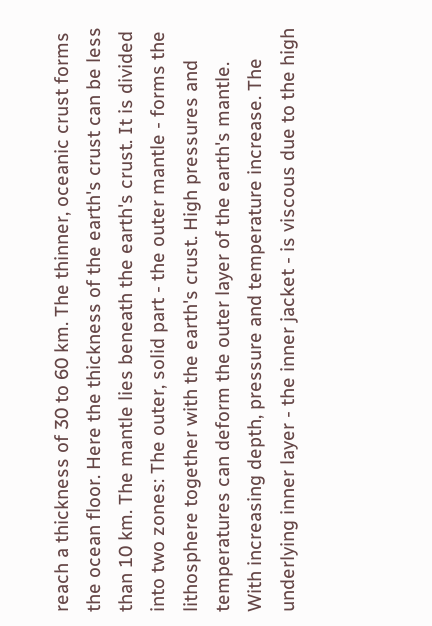reach a thickness of 30 to 60 km. The thinner, oceanic crust forms the ocean floor. Here the thickness of the earth's crust can be less than 10 km. The mantle lies beneath the earth's crust. It is divided into two zones: The outer, solid part - the outer mantle - forms the lithosphere together with the earth's crust. High pressures and temperatures can deform the outer layer of the earth's mantle. With increasing depth, pressure and temperature increase. The underlying inner layer - the inner jacket - is viscous due to the high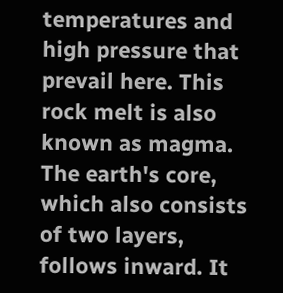temperatures and high pressure that prevail here. This rock melt is also known as magma. The earth's core, which also consists of two layers, follows inward. It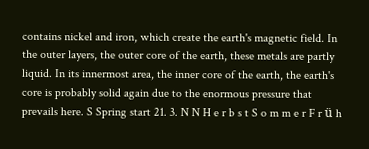contains nickel and iron, which create the earth's magnetic field. In the outer layers, the outer core of the earth, these metals are partly liquid. In its innermost area, the inner core of the earth, the earth's core is probably solid again due to the enormous pressure that prevails here. S Spring start 21. 3. N N H e r b s t S o m m e r F r ü h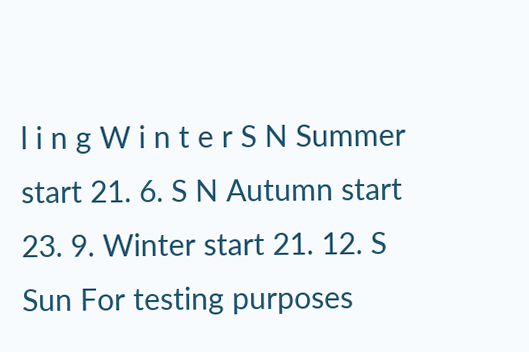l i n g W i n t e r S N Summer start 21. 6. S N Autumn start 23. 9. Winter start 21. 12. S Sun For testing purposes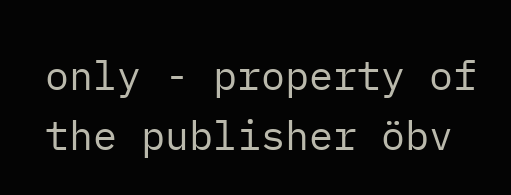only - property of the publisher öbv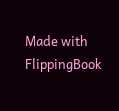Made with FlippingBook